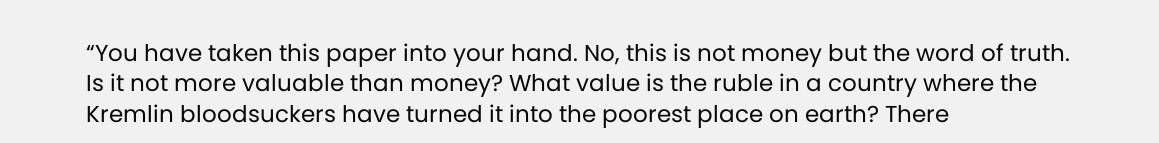“You have taken this paper into your hand. No, this is not money but the word of truth. Is it not more valuable than money? What value is the ruble in a country where the Kremlin bloodsuckers have turned it into the poorest place on earth? There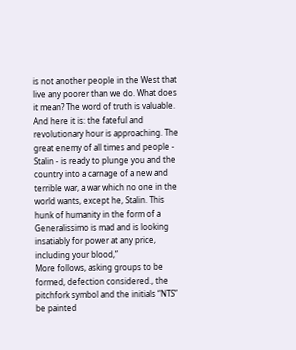is not another people in the West that live any poorer than we do. What does it mean? The word of truth is valuable. And here it is: the fateful and revolutionary hour is approaching. The great enemy of all times and people - Stalin - is ready to plunge you and the country into a carnage of a new and terrible war, a war which no one in the world wants, except he, Stalin. This hunk of humanity in the form of a Generalissimo is mad and is looking insatiably for power at any price, including your blood,”
More follows, asking groups to be formed, defection considered., the pitchfork symbol and the initials “NTS” be painted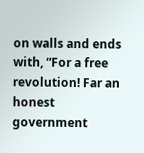on walls and ends with, “For a free revolution! Far an honest government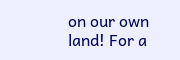on our own land! For a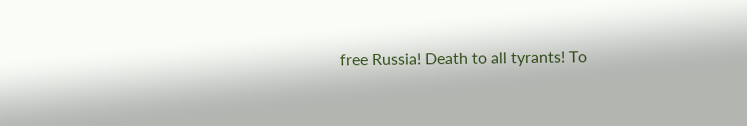free Russia! Death to all tyrants! To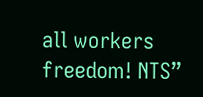all workers freedom! NTS”